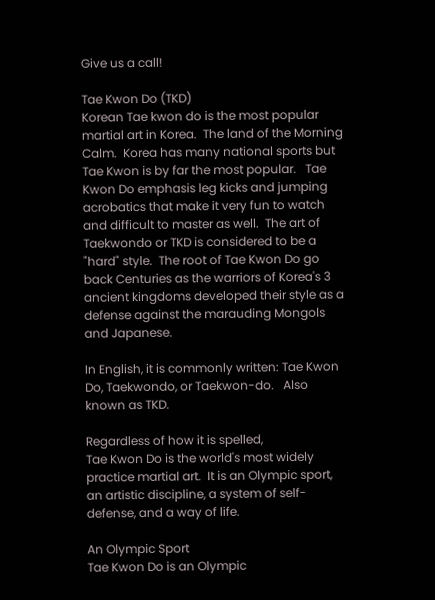Give us a call!

Tae Kwon Do (TKD)
Korean Tae kwon do is the most popular martial art in Korea.  The land of the Morning Calm.  Korea has many national sports but Tae Kwon is by far the most popular.   Tae Kwon Do emphasis leg kicks and jumping acrobatics that make it very fun to watch and difficult to master as well.  The art of Taekwondo or TKD is considered to be a "hard" style.  The root of Tae Kwon Do go back Centuries as the warriors of Korea's 3 ancient kingdoms developed their style as a defense against the marauding Mongols and Japanese.

In English, it is commonly written: Tae Kwon Do, Taekwondo, or Taekwon-do.   Also known as TKD.

Regardless of how it is spelled,
Tae Kwon Do is the world's most widely practice martial art.  It is an Olympic sport, an artistic discipline, a system of self-defense, and a way of life.

An Olympic Sport
Tae Kwon Do is an Olympic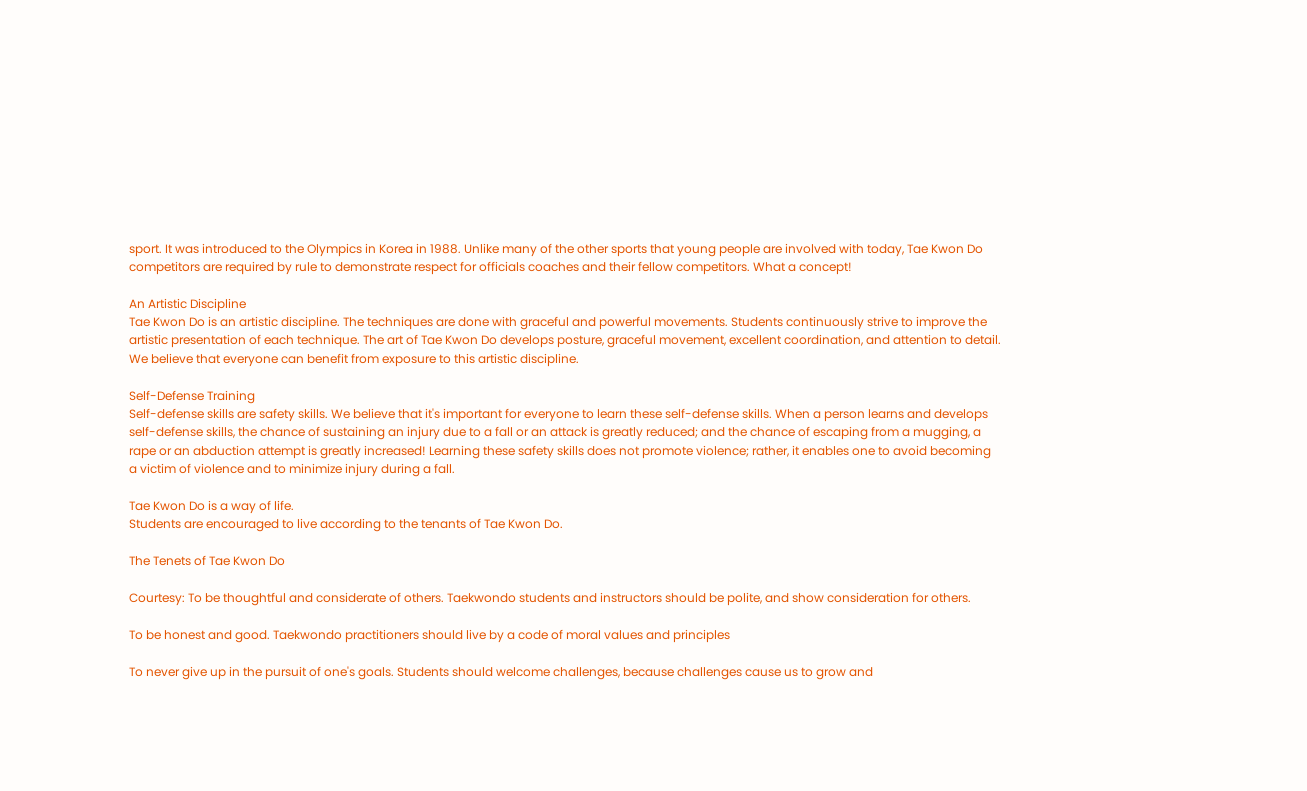sport. It was introduced to the Olympics in Korea in 1988. Unlike many of the other sports that young people are involved with today, Tae Kwon Do competitors are required by rule to demonstrate respect for officials coaches and their fellow competitors. What a concept!

An Artistic Discipline
Tae Kwon Do is an artistic discipline. The techniques are done with graceful and powerful movements. Students continuously strive to improve the artistic presentation of each technique. The art of Tae Kwon Do develops posture, graceful movement, excellent coordination, and attention to detail. We believe that everyone can benefit from exposure to this artistic discipline.

Self-Defense Training
Self-defense skills are safety skills. We believe that it's important for everyone to learn these self-defense skills. When a person learns and develops self-defense skills, the chance of sustaining an injury due to a fall or an attack is greatly reduced; and the chance of escaping from a mugging, a rape or an abduction attempt is greatly increased! Learning these safety skills does not promote violence; rather, it enables one to avoid becoming a victim of violence and to minimize injury during a fall.

Tae Kwon Do is a way of life.
Students are encouraged to live according to the tenants of Tae Kwon Do.

The Tenets of Tae Kwon Do

Courtesy: To be thoughtful and considerate of others. Taekwondo students and instructors should be polite, and show consideration for others.

To be honest and good. Taekwondo practitioners should live by a code of moral values and principles

To never give up in the pursuit of one's goals. Students should welcome challenges, because challenges cause us to grow and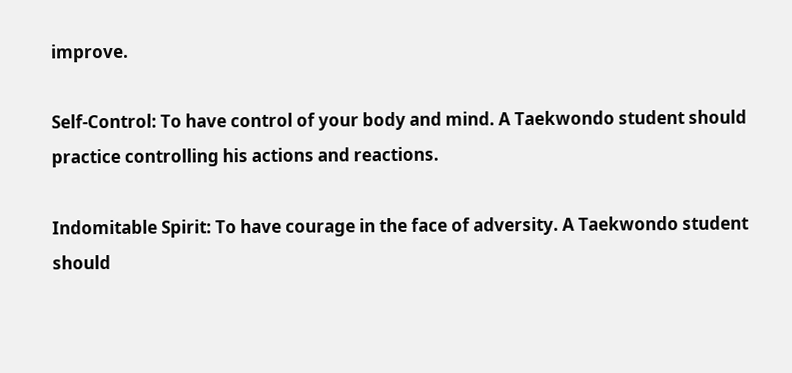improve.

Self-Control: To have control of your body and mind. A Taekwondo student should practice controlling his actions and reactions.

Indomitable Spirit: To have courage in the face of adversity. A Taekwondo student should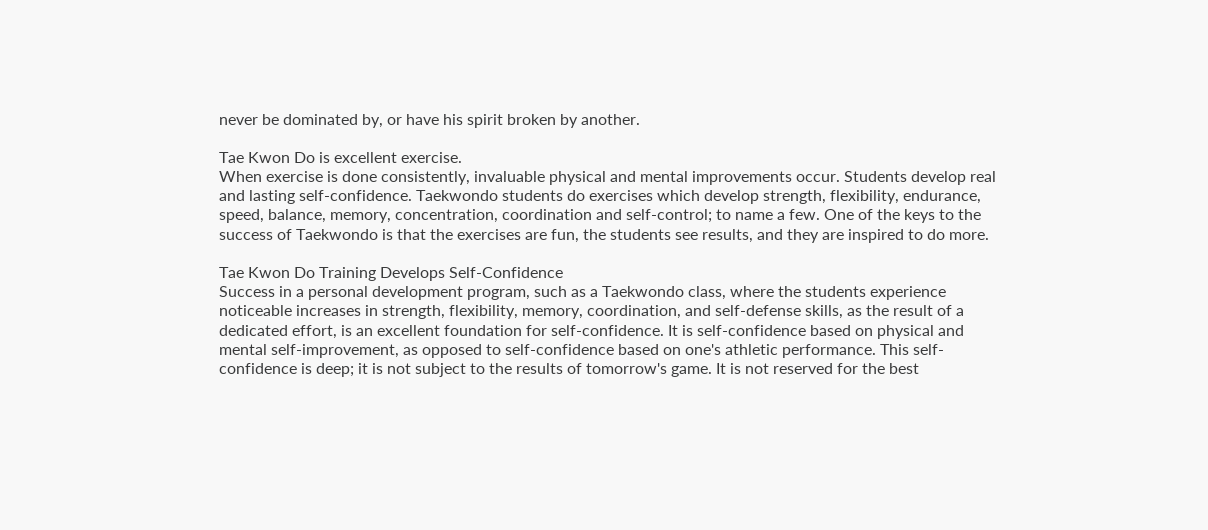never be dominated by, or have his spirit broken by another.

Tae Kwon Do is excellent exercise.
When exercise is done consistently, invaluable physical and mental improvements occur. Students develop real and lasting self-confidence. Taekwondo students do exercises which develop strength, flexibility, endurance, speed, balance, memory, concentration, coordination and self-control; to name a few. One of the keys to the success of Taekwondo is that the exercises are fun, the students see results, and they are inspired to do more.

Tae Kwon Do Training Develops Self-Confidence
Success in a personal development program, such as a Taekwondo class, where the students experience noticeable increases in strength, flexibility, memory, coordination, and self-defense skills, as the result of a dedicated effort, is an excellent foundation for self-confidence. It is self-confidence based on physical and mental self-improvement, as opposed to self-confidence based on one's athletic performance. This self-confidence is deep; it is not subject to the results of tomorrow's game. It is not reserved for the best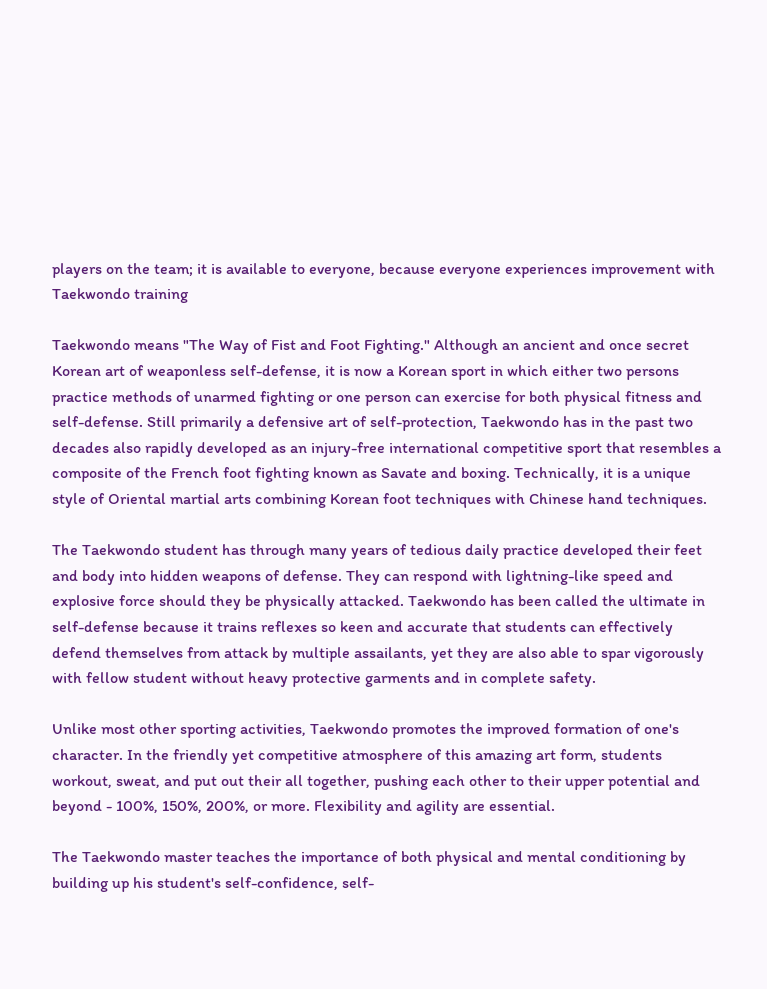players on the team; it is available to everyone, because everyone experiences improvement with Taekwondo training

Taekwondo means "The Way of Fist and Foot Fighting." Although an ancient and once secret Korean art of weaponless self-defense, it is now a Korean sport in which either two persons practice methods of unarmed fighting or one person can exercise for both physical fitness and self-defense. Still primarily a defensive art of self-protection, Taekwondo has in the past two decades also rapidly developed as an injury-free international competitive sport that resembles a composite of the French foot fighting known as Savate and boxing. Technically, it is a unique style of Oriental martial arts combining Korean foot techniques with Chinese hand techniques.

The Taekwondo student has through many years of tedious daily practice developed their feet and body into hidden weapons of defense. They can respond with lightning-like speed and explosive force should they be physically attacked. Taekwondo has been called the ultimate in self-defense because it trains reflexes so keen and accurate that students can effectively defend themselves from attack by multiple assailants, yet they are also able to spar vigorously with fellow student without heavy protective garments and in complete safety.

Unlike most other sporting activities, Taekwondo promotes the improved formation of one's character. In the friendly yet competitive atmosphere of this amazing art form, students workout, sweat, and put out their all together, pushing each other to their upper potential and beyond - 100%, 150%, 200%, or more. Flexibility and agility are essential.

The Taekwondo master teaches the importance of both physical and mental conditioning by building up his student's self-confidence, self-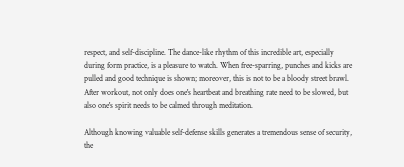respect, and self-discipline. The dance-like rhythm of this incredible art, especially during form practice, is a pleasure to watch. When free-sparring, punches and kicks are pulled and good technique is shown; moreover, this is not to be a bloody street brawl. After workout, not only does one's heartbeat and breathing rate need to be slowed, but also one's spirit needs to be calmed through meditation.

Although knowing valuable self-defense skills generates a tremendous sense of security, the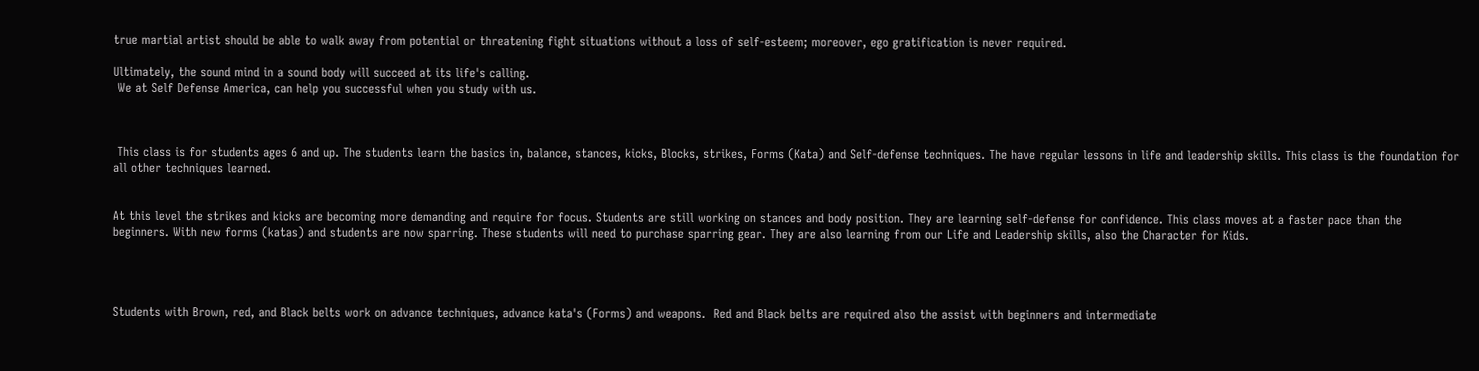true martial artist should be able to walk away from potential or threatening fight situations without a loss of self-esteem; moreover, ego gratification is never required.

Ultimately, the sound mind in a sound body will succeed at its life's calling.
 We at Self Defense America, can help you successful when you study with us.



 This class is for students ages 6 and up. The students learn the basics in, balance, stances, kicks, Blocks, strikes, Forms (Kata) and Self-defense techniques. The have regular lessons in life and leadership skills. This class is the foundation for all other techniques learned.


At this level the strikes and kicks are becoming more demanding and require for focus. Students are still working on stances and body position. They are learning self-defense for confidence. This class moves at a faster pace than the beginners. With new forms (katas) and students are now sparring. These students will need to purchase sparring gear. They are also learning from our Life and Leadership skills, also the Character for Kids.




Students with Brown, red, and Black belts work on advance techniques, advance kata's (Forms) and weapons.  Red and Black belts are required also the assist with beginners and intermediate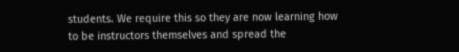students. We require this so they are now learning how to be instructors themselves and spread the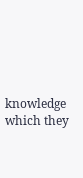knowledge which they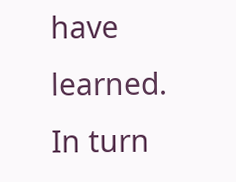have learned. In turn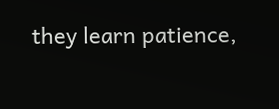they learn patience,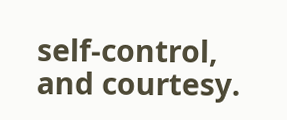self-control, and courtesy.